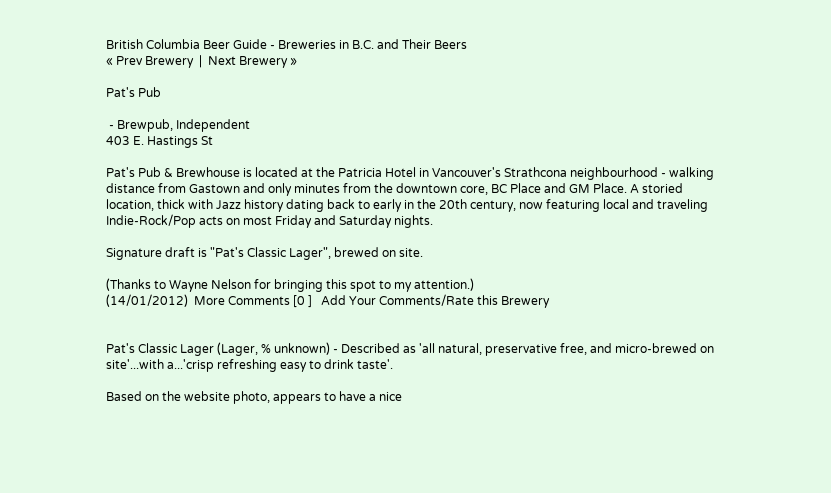British Columbia Beer Guide - Breweries in B.C. and Their Beers
« Prev Brewery  |  Next Brewery »

Pat's Pub

 - Brewpub, Independent
403 E. Hastings St

Pat's Pub & Brewhouse is located at the Patricia Hotel in Vancouver's Strathcona neighbourhood - walking distance from Gastown and only minutes from the downtown core, BC Place and GM Place. A storied location, thick with Jazz history dating back to early in the 20th century, now featuring local and traveling Indie-Rock/Pop acts on most Friday and Saturday nights.

Signature draft is "Pat's Classic Lager", brewed on site.

(Thanks to Wayne Nelson for bringing this spot to my attention.)
(14/01/2012)  More Comments [0 ]   Add Your Comments/Rate this Brewery


Pat's Classic Lager (Lager, % unknown) - Described as 'all natural, preservative free, and micro-brewed on site'...with a...'crisp refreshing easy to drink taste'.

Based on the website photo, appears to have a nice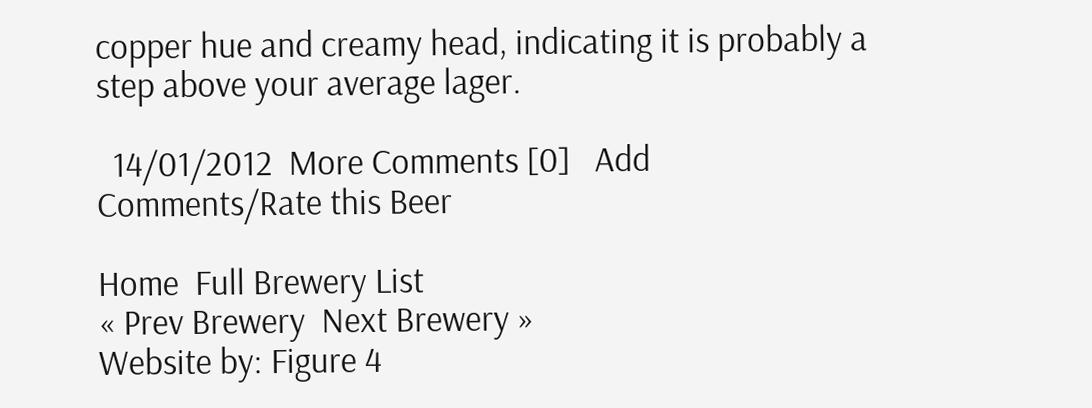copper hue and creamy head, indicating it is probably a step above your average lager.

  14/01/2012  More Comments [0]   Add Comments/Rate this Beer

Home  Full Brewery List
« Prev Brewery  Next Brewery »
Website by: Figure 4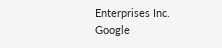Enterprises Inc.
Google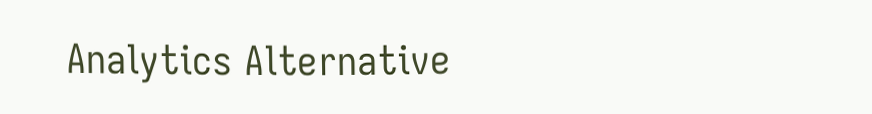Analytics Alternative